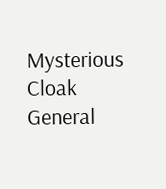Mysterious Cloak
General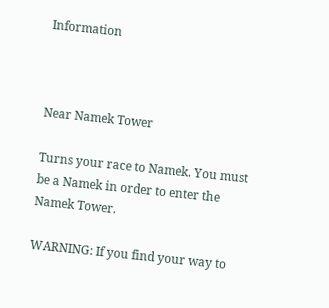Information



Near Namek Tower

Turns your race to Namek. You must be a Namek in order to enter the Namek Tower.

WARNING: If you find your way to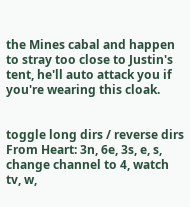the Mines cabal and happen to stray too close to Justin's tent, he'll auto attack you if you're wearing this cloak.


toggle long dirs / reverse dirs
From Heart: 3n, 6e, 3s, e, s, change channel to 4, watch tv, w,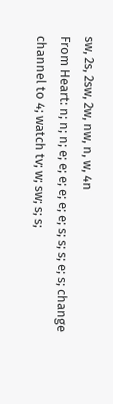sw, 2s, 2sw, 2w, nw, n, w, 4n
From Heart: n; n; n; e; e; e; e; e; e; s; s; s; e; s; change channel to 4; watch tv; w; sw; s; s;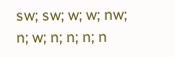sw; sw; w; w; nw; n; w; n; n; n; n